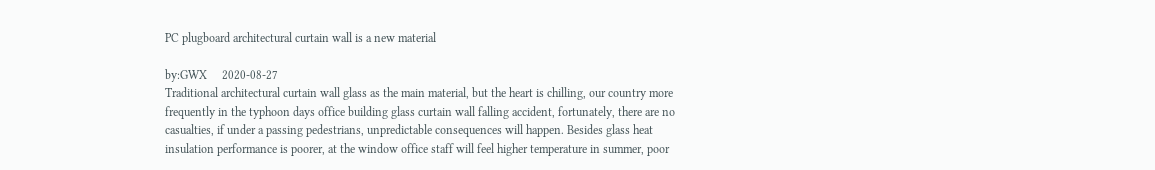PC plugboard architectural curtain wall is a new material

by:GWX     2020-08-27
Traditional architectural curtain wall glass as the main material, but the heart is chilling, our country more frequently in the typhoon days office building glass curtain wall falling accident, fortunately, there are no casualties, if under a passing pedestrians, unpredictable consequences will happen. Besides glass heat insulation performance is poorer, at the window office staff will feel higher temperature in summer, poor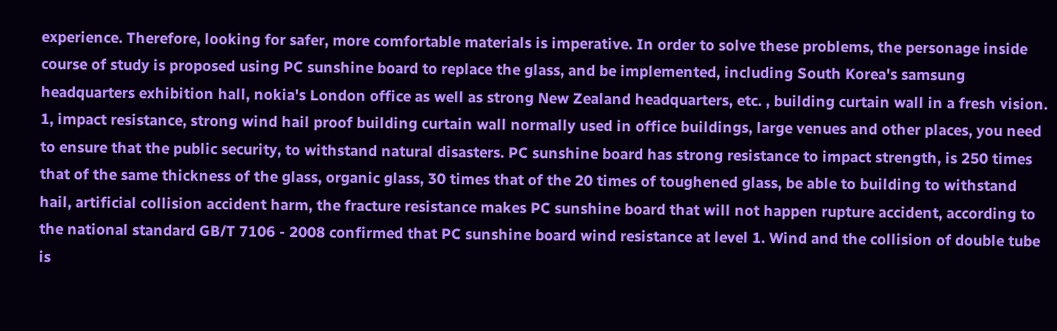experience. Therefore, looking for safer, more comfortable materials is imperative. In order to solve these problems, the personage inside course of study is proposed using PC sunshine board to replace the glass, and be implemented, including South Korea's samsung headquarters exhibition hall, nokia's London office as well as strong New Zealand headquarters, etc. , building curtain wall in a fresh vision. 1, impact resistance, strong wind hail proof building curtain wall normally used in office buildings, large venues and other places, you need to ensure that the public security, to withstand natural disasters. PC sunshine board has strong resistance to impact strength, is 250 times that of the same thickness of the glass, organic glass, 30 times that of the 20 times of toughened glass, be able to building to withstand hail, artificial collision accident harm, the fracture resistance makes PC sunshine board that will not happen rupture accident, according to the national standard GB/T 7106 - 2008 confirmed that PC sunshine board wind resistance at level 1. Wind and the collision of double tube is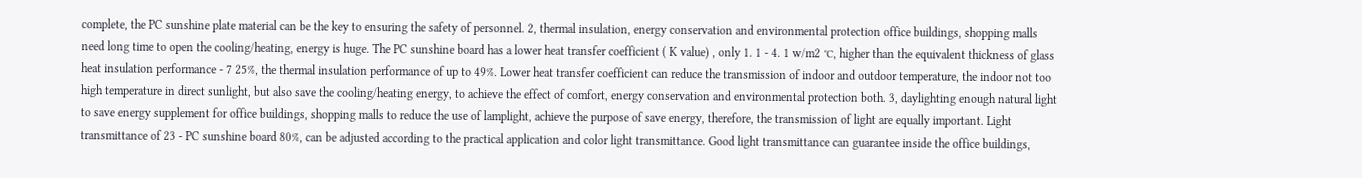complete, the PC sunshine plate material can be the key to ensuring the safety of personnel. 2, thermal insulation, energy conservation and environmental protection office buildings, shopping malls need long time to open the cooling/heating, energy is huge. The PC sunshine board has a lower heat transfer coefficient ( K value) , only 1. 1 - 4. 1 w/m2 ℃, higher than the equivalent thickness of glass heat insulation performance - 7 25%, the thermal insulation performance of up to 49%. Lower heat transfer coefficient can reduce the transmission of indoor and outdoor temperature, the indoor not too high temperature in direct sunlight, but also save the cooling/heating energy, to achieve the effect of comfort, energy conservation and environmental protection both. 3, daylighting enough natural light to save energy supplement for office buildings, shopping malls to reduce the use of lamplight, achieve the purpose of save energy, therefore, the transmission of light are equally important. Light transmittance of 23 - PC sunshine board 80%, can be adjusted according to the practical application and color light transmittance. Good light transmittance can guarantee inside the office buildings,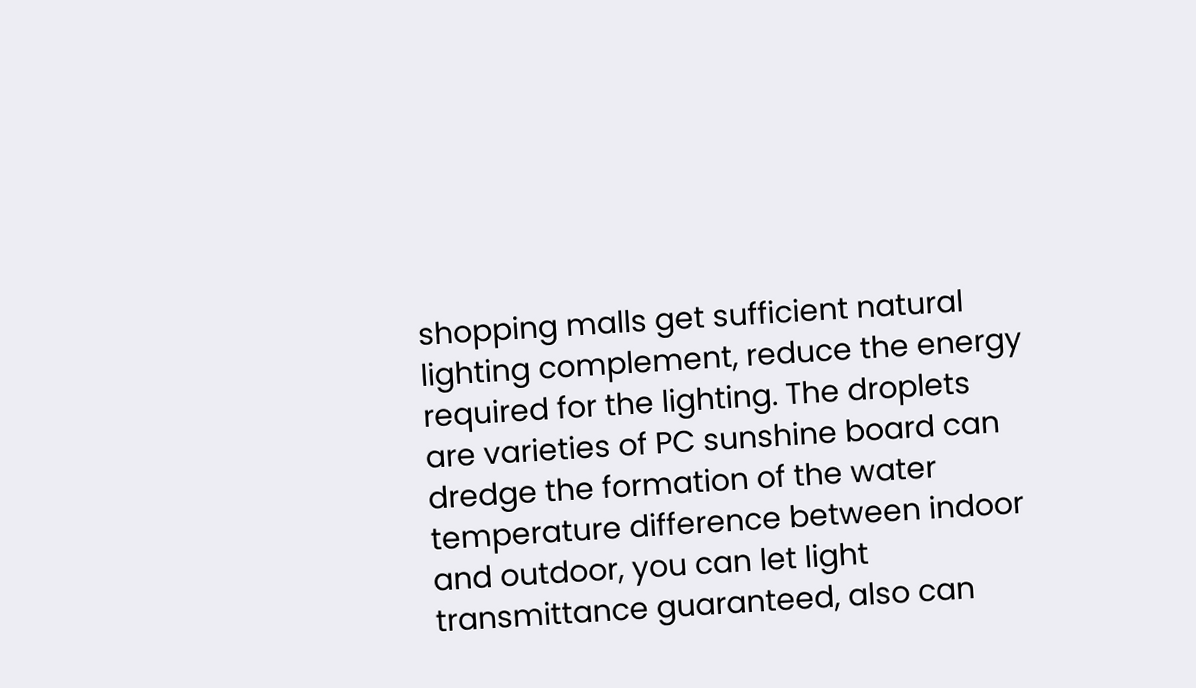shopping malls get sufficient natural lighting complement, reduce the energy required for the lighting. The droplets are varieties of PC sunshine board can dredge the formation of the water temperature difference between indoor and outdoor, you can let light transmittance guaranteed, also can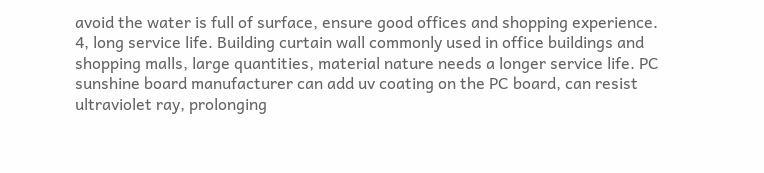avoid the water is full of surface, ensure good offices and shopping experience. 4, long service life. Building curtain wall commonly used in office buildings and shopping malls, large quantities, material nature needs a longer service life. PC sunshine board manufacturer can add uv coating on the PC board, can resist ultraviolet ray, prolonging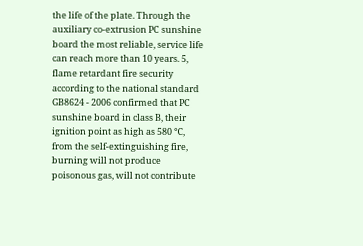the life of the plate. Through the auxiliary co-extrusion PC sunshine board the most reliable, service life can reach more than 10 years. 5, flame retardant fire security according to the national standard GB8624 - 2006 confirmed that PC sunshine board in class B, their ignition point as high as 580 ℃, from the self-extinguishing fire, burning will not produce poisonous gas, will not contribute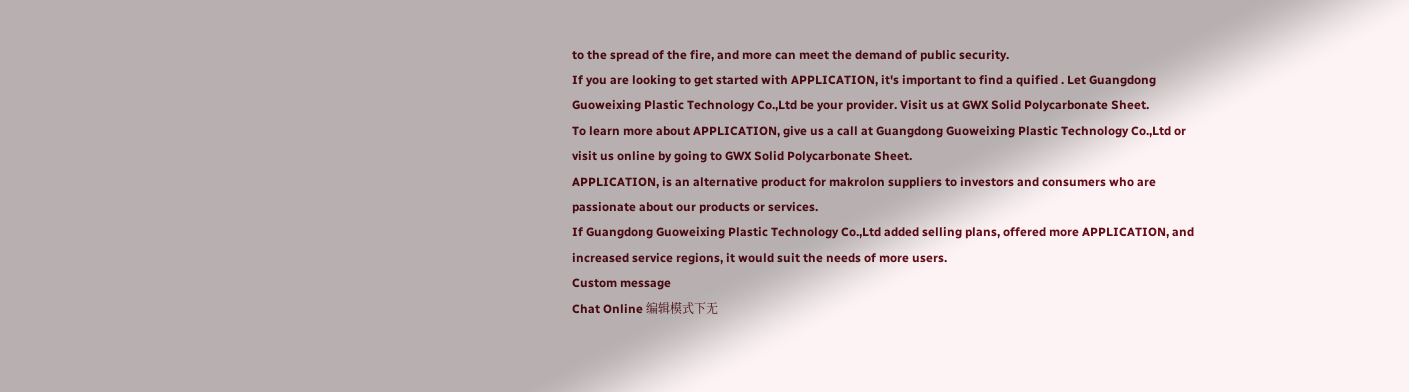to the spread of the fire, and more can meet the demand of public security.
If you are looking to get started with APPLICATION, it's important to find a quified . Let Guangdong Guoweixing Plastic Technology Co.,Ltd be your provider. Visit us at GWX Solid Polycarbonate Sheet.
To learn more about APPLICATION, give us a call at Guangdong Guoweixing Plastic Technology Co.,Ltd or visit us online by going to GWX Solid Polycarbonate Sheet.
APPLICATION, is an alternative product for makrolon suppliers to investors and consumers who are passionate about our products or services.
If Guangdong Guoweixing Plastic Technology Co.,Ltd added selling plans, offered more APPLICATION, and increased service regions, it would suit the needs of more users.
Custom message
Chat Online 编辑模式下无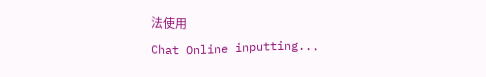法使用
Chat Online inputting...